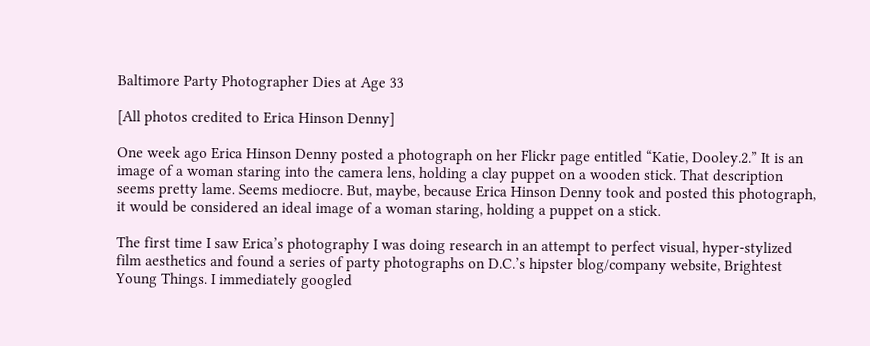Baltimore Party Photographer Dies at Age 33

[All photos credited to Erica Hinson Denny]

One week ago Erica Hinson Denny posted a photograph on her Flickr page entitled “Katie, Dooley.2.” It is an image of a woman staring into the camera lens, holding a clay puppet on a wooden stick. That description seems pretty lame. Seems mediocre. But, maybe, because Erica Hinson Denny took and posted this photograph, it would be considered an ideal image of a woman staring, holding a puppet on a stick.

The first time I saw Erica’s photography I was doing research in an attempt to perfect visual, hyper-stylized film aesthetics and found a series of party photographs on D.C.’s hipster blog/company website, Brightest Young Things. I immediately googled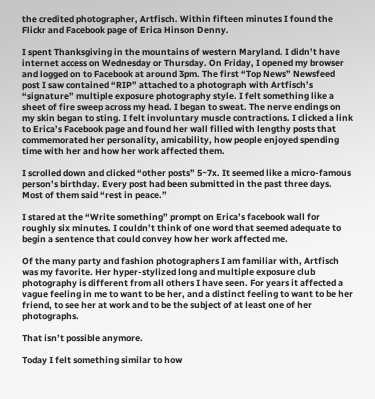the credited photographer, Artfisch. Within fifteen minutes I found the Flickr and Facebook page of Erica Hinson Denny.

I spent Thanksgiving in the mountains of western Maryland. I didn’t have internet access on Wednesday or Thursday. On Friday, I opened my browser and logged on to Facebook at around 3pm. The first “Top News” Newsfeed post I saw contained “RIP” attached to a photograph with Artfisch’s “signature” multiple exposure photography style. I felt something like a sheet of fire sweep across my head. I began to sweat. The nerve endings on my skin began to sting. I felt involuntary muscle contractions. I clicked a link to Erica’s Facebook page and found her wall filled with lengthy posts that commemorated her personality, amicability, how people enjoyed spending time with her and how her work affected them.

I scrolled down and clicked “other posts” 5~7x. It seemed like a micro-famous person’s birthday. Every post had been submitted in the past three days. Most of them said “rest in peace.”

I stared at the “Write something” prompt on Erica’s facebook wall for roughly six minutes. I couldn’t think of one word that seemed adequate to begin a sentence that could convey how her work affected me.

Of the many party and fashion photographers I am familiar with, Artfisch was my favorite. Her hyper-stylized long and multiple exposure club photography is different from all others I have seen. For years it affected a vague feeling in me to want to be her, and a distinct feeling to want to be her friend, to see her at work and to be the subject of at least one of her photographs.

That isn’t possible anymore.

Today I felt something similar to how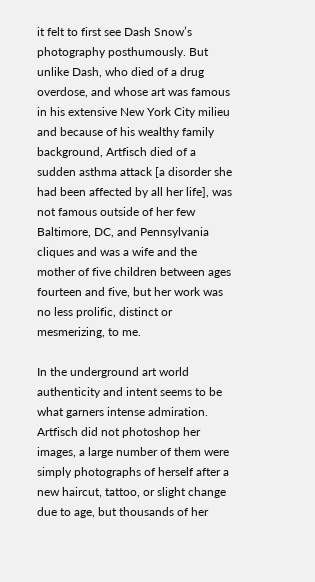it felt to first see Dash Snow’s photography posthumously. But unlike Dash, who died of a drug overdose, and whose art was famous in his extensive New York City milieu and because of his wealthy family background, Artfisch died of a sudden asthma attack [a disorder she had been affected by all her life], was not famous outside of her few Baltimore, DC, and Pennsylvania cliques and was a wife and the mother of five children between ages fourteen and five, but her work was no less prolific, distinct or mesmerizing, to me.

In the underground art world authenticity and intent seems to be what garners intense admiration. Artfisch did not photoshop her images, a large number of them were simply photographs of herself after a new haircut, tattoo, or slight change due to age, but thousands of her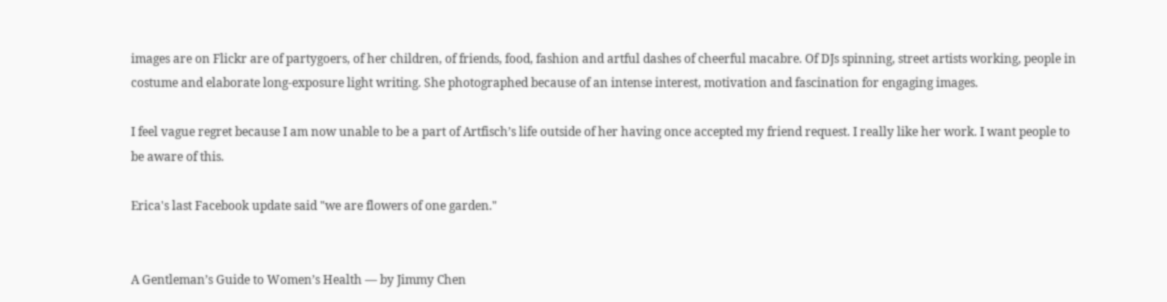images are on Flickr are of partygoers, of her children, of friends, food, fashion and artful dashes of cheerful macabre. Of DJs spinning, street artists working, people in costume and elaborate long-exposure light writing. She photographed because of an intense interest, motivation and fascination for engaging images.

I feel vague regret because I am now unable to be a part of Artfisch’s life outside of her having once accepted my friend request. I really like her work. I want people to be aware of this.

Erica's last Facebook update said "we are flowers of one garden."


A Gentleman’s Guide to Women’s Health — by Jimmy Chen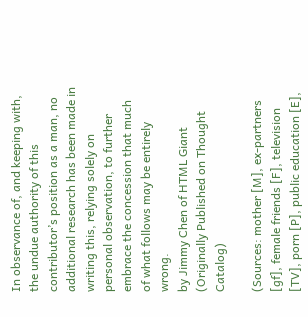In observance of, and keeping with, the undue authority of this contributor’s position as a man, no additional research has been made in writing this, relying solely on personal observation, to further embrace the concession that much of what follows may be entirely wrong.
by Jimmy Chen of HTML Giant (Originally Published on Thought Catalog)

(Sources: mother [M], ex-partners [gf], female friends [F], television [TV], porn [P], public education [E],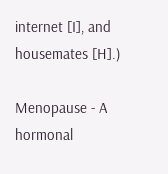internet [I], and housemates [H].)

Menopause - A hormonal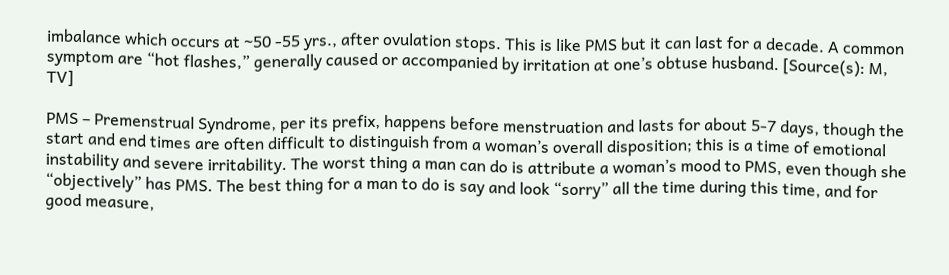imbalance which occurs at ~50 -55 yrs., after ovulation stops. This is like PMS but it can last for a decade. A common symptom are “hot flashes,” generally caused or accompanied by irritation at one’s obtuse husband. [Source(s): M, TV]

PMS – Premenstrual Syndrome, per its prefix, happens before menstruation and lasts for about 5-7 days, though the start and end times are often difficult to distinguish from a woman’s overall disposition; this is a time of emotional instability and severe irritability. The worst thing a man can do is attribute a woman’s mood to PMS, even though she “objectively” has PMS. The best thing for a man to do is say and look “sorry” all the time during this time, and for good measure,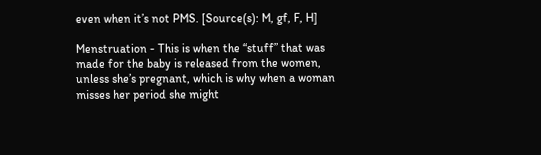even when it’s not PMS. [Source(s): M, gf, F, H]

Menstruation - This is when the “stuff” that was made for the baby is released from the women, unless she’s pregnant, which is why when a woman misses her period she might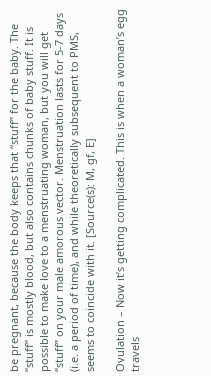be pregnant, because the body keeps that “stuff” for the baby. The “stuff” is mostly blood, but also contains chunks of baby stuff. It is possible to make love to a menstruating woman, but you will get “stuff” on your male amorous vector. Menstruation lasts for 5-7 days (i.e. a period of time), and while theoretically subsequent to PMS, seems to coincide with it. [Source(s): M, gf, E]

Ovulation – Now it’s getting complicated. This is when a woman’s egg travels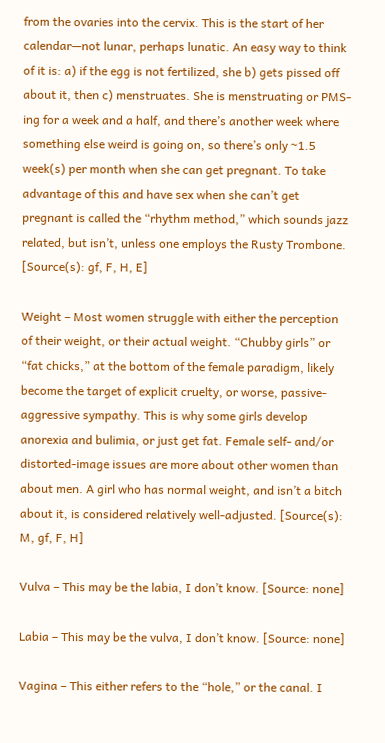from the ovaries into the cervix. This is the start of her calendar—not lunar, perhaps lunatic. An easy way to think of it is: a) if the egg is not fertilized, she b) gets pissed off about it, then c) menstruates. She is menstruating or PMS-ing for a week and a half, and there’s another week where something else weird is going on, so there’s only ~1.5 week(s) per month when she can get pregnant. To take advantage of this and have sex when she can’t get pregnant is called the “rhythm method,” which sounds jazz related, but isn’t, unless one employs the Rusty Trombone. [Source(s): gf, F, H, E]

Weight – Most women struggle with either the perception of their weight, or their actual weight. “Chubby girls” or “fat chicks,” at the bottom of the female paradigm, likely become the target of explicit cruelty, or worse, passive-aggressive sympathy. This is why some girls develop anorexia and bulimia, or just get fat. Female self- and/or distorted-image issues are more about other women than about men. A girl who has normal weight, and isn’t a bitch about it, is considered relatively well-adjusted. [Source(s): M, gf, F, H]

Vulva – This may be the labia, I don’t know. [Source: none]

Labia – This may be the vulva, I don’t know. [Source: none]

Vagina – This either refers to the “hole,” or the canal. I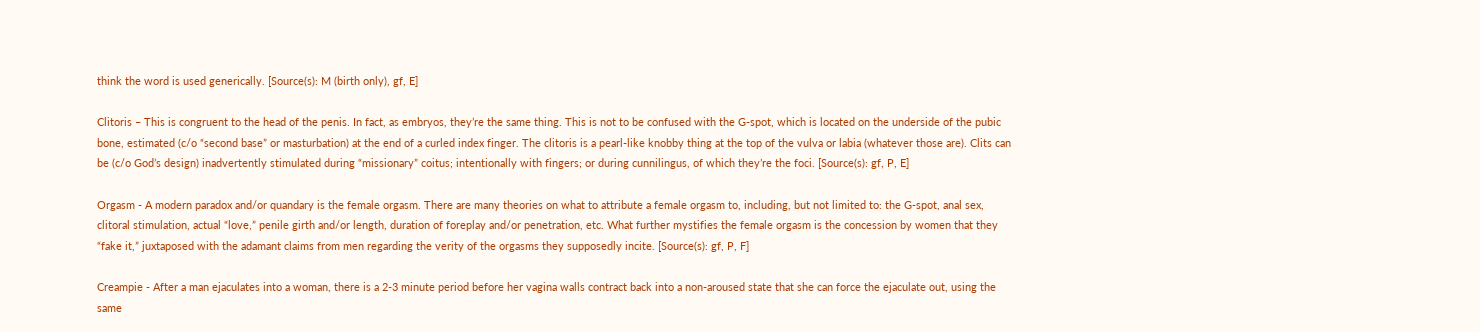think the word is used generically. [Source(s): M (birth only), gf, E]

Clitoris – This is congruent to the head of the penis. In fact, as embryos, they’re the same thing. This is not to be confused with the G-spot, which is located on the underside of the pubic bone, estimated (c/o “second base” or masturbation) at the end of a curled index finger. The clitoris is a pearl-like knobby thing at the top of the vulva or labia (whatever those are). Clits can be (c/o God’s design) inadvertently stimulated during “missionary” coitus; intentionally with fingers; or during cunnilingus, of which they’re the foci. [Source(s): gf, P, E]

Orgasm - A modern paradox and/or quandary is the female orgasm. There are many theories on what to attribute a female orgasm to, including, but not limited to: the G-spot, anal sex, clitoral stimulation, actual “love,” penile girth and/or length, duration of foreplay and/or penetration, etc. What further mystifies the female orgasm is the concession by women that they “fake it,” juxtaposed with the adamant claims from men regarding the verity of the orgasms they supposedly incite. [Source(s): gf, P, F]

Creampie - After a man ejaculates into a woman, there is a 2-3 minute period before her vagina walls contract back into a non-aroused state that she can force the ejaculate out, using the same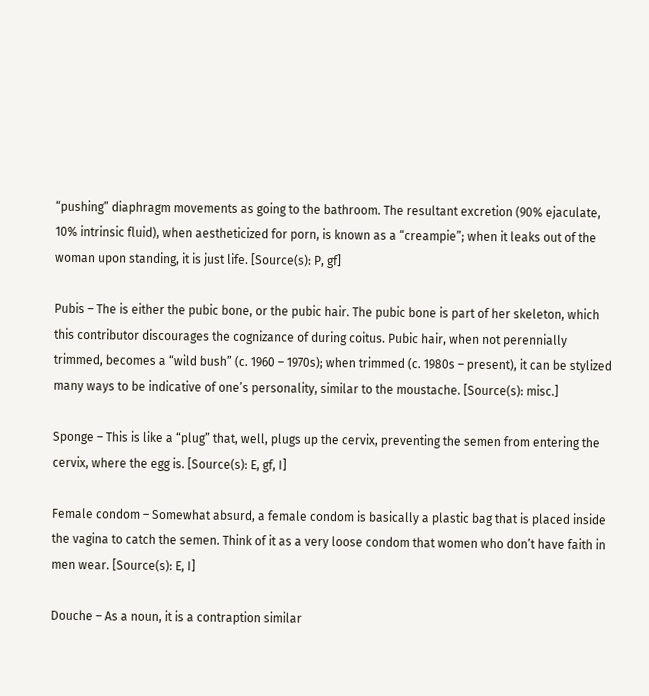“pushing” diaphragm movements as going to the bathroom. The resultant excretion (90% ejaculate, 10% intrinsic fluid), when aestheticized for porn, is known as a “creampie”; when it leaks out of the woman upon standing, it is just life. [Source(s): P, gf]

Pubis – The is either the pubic bone, or the pubic hair. The pubic bone is part of her skeleton, which this contributor discourages the cognizance of during coitus. Pubic hair, when not perennially trimmed, becomes a “wild bush” (c. 1960 – 1970s); when trimmed (c. 1980s – present), it can be stylized many ways to be indicative of one’s personality, similar to the moustache. [Source(s): misc.]

Sponge – This is like a “plug” that, well, plugs up the cervix, preventing the semen from entering the cervix, where the egg is. [Source(s): E, gf, I]

Female condom – Somewhat absurd, a female condom is basically a plastic bag that is placed inside the vagina to catch the semen. Think of it as a very loose condom that women who don’t have faith in men wear. [Source(s): E, I]

Douche – As a noun, it is a contraption similar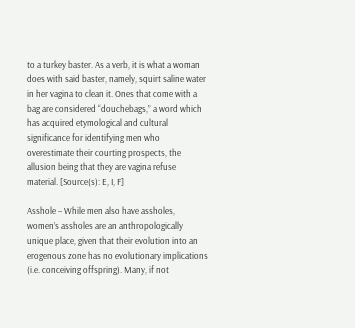to a turkey baster. As a verb, it is what a woman does with said baster, namely, squirt saline water in her vagina to clean it. Ones that come with a bag are considered “douchebags,” a word which has acquired etymological and cultural significance for identifying men who overestimate their courting prospects, the allusion being that they are vagina refuse material. [Source(s): E, I, F]

Asshole – While men also have assholes, women’s assholes are an anthropologically unique place, given that their evolution into an erogenous zone has no evolutionary implications (i.e. conceiving offspring). Many, if not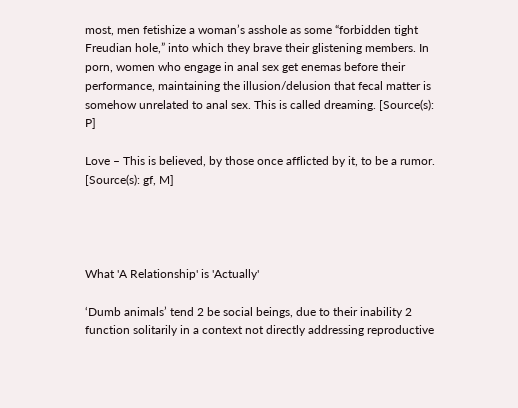most, men fetishize a woman’s asshole as some “forbidden tight Freudian hole,” into which they brave their glistening members. In porn, women who engage in anal sex get enemas before their performance, maintaining the illusion/delusion that fecal matter is somehow unrelated to anal sex. This is called dreaming. [Source(s): P]

Love – This is believed, by those once afflicted by it, to be a rumor. [Source(s): gf, M]




What 'A Relationship' is 'Actually'

‘Dumb animals’ tend 2 be social beings, due to their inability 2 function solitarily in a context not directly addressing reproductive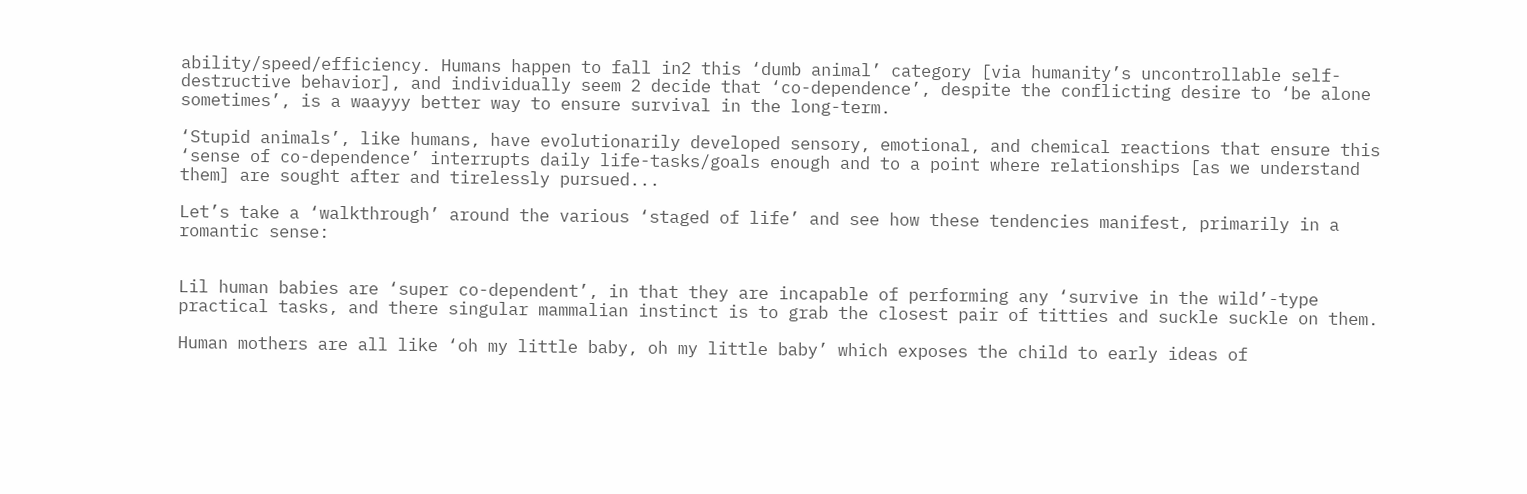ability/speed/efficiency. Humans happen to fall in2 this ‘dumb animal’ category [via humanity’s uncontrollable self-destructive behavior], and individually seem 2 decide that ‘co-dependence’, despite the conflicting desire to ‘be alone sometimes’, is a waayyy better way to ensure survival in the long-term.

‘Stupid animals’, like humans, have evolutionarily developed sensory, emotional, and chemical reactions that ensure this ‘sense of co-dependence’ interrupts daily life-tasks/goals enough and to a point where relationships [as we understand them] are sought after and tirelessly pursued...

Let’s take a ‘walkthrough’ around the various ‘staged of life’ and see how these tendencies manifest, primarily in a romantic sense:


Lil human babies are ‘super co-dependent’, in that they are incapable of performing any ‘survive in the wild’-type practical tasks, and there singular mammalian instinct is to grab the closest pair of titties and suckle suckle on them.

Human mothers are all like ‘oh my little baby, oh my little baby’ which exposes the child to early ideas of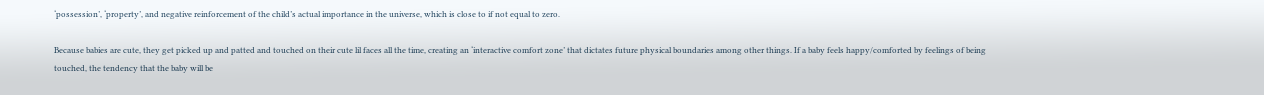‘possession’, ‘property’, and negative reinforcement of the child’s actual importance in the universe, which is close to if not equal to zero.

Because babies are cute, they get picked up and patted and touched on their cute lil faces all the time, creating an ‘interactive comfort zone’ that dictates future physical boundaries among other things. If a baby feels happy/comforted by feelings of being touched, the tendency that the baby will be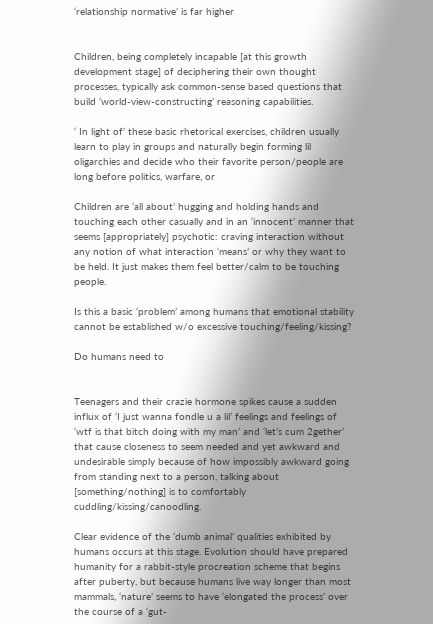‘relationship normative’ is far higher


Children, being completely incapable [at this growth development stage] of deciphering their own thought processes, typically ask common-sense based questions that build ‘world-view-constructing’ reasoning capabilities.

‘ In light of’ these basic rhetorical exercises, children usually learn to play in groups and naturally begin forming lil oligarchies and decide who their favorite person/people are long before politics, warfare, or

Children are ‘all about’ hugging and holding hands and touching each other casually and in an ‘innocent’ manner that seems [appropriately] psychotic: craving interaction without any notion of what interaction ‘means’ or why they want to be held. It just makes them feel better/calm to be touching people.

Is this a basic ‘problem’ among humans that emotional stability cannot be established w/o excessive touching/feeling/kissing?

Do humans need to


Teenagers and their crazie hormone spikes cause a sudden influx of ‘I just wanna fondle u a lil’ feelings and feelings of ‘wtf is that bitch doing with my man’ and ‘let’s cum 2gether’ that cause closeness to seem needed and yet awkward and undesirable simply because of how impossibly awkward going from standing next to a person, talking about [something/nothing] is to comfortably cuddling/kissing/canoodling.

Clear evidence of the ‘dumb animal’ qualities exhibited by humans occurs at this stage. Evolution should have prepared humanity for a rabbit-style procreation scheme that begins after puberty, but because humans live way longer than most mammals, ‘nature’ seems to have ‘elongated the process’ over the course of a ‘gut-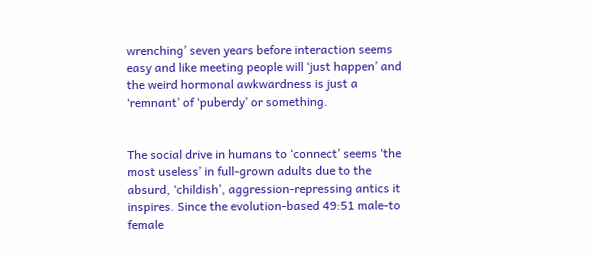wrenching’ seven years before interaction seems easy and like meeting people will ‘just happen’ and the weird hormonal awkwardness is just a ‘remnant’ of ‘puberdy’ or something.


The social drive in humans to ‘connect’ seems ‘the most useless’ in full-grown adults due to the absurd, ‘childish’, aggression-repressing antics it inspires. Since the evolution-based 49:51 male-to female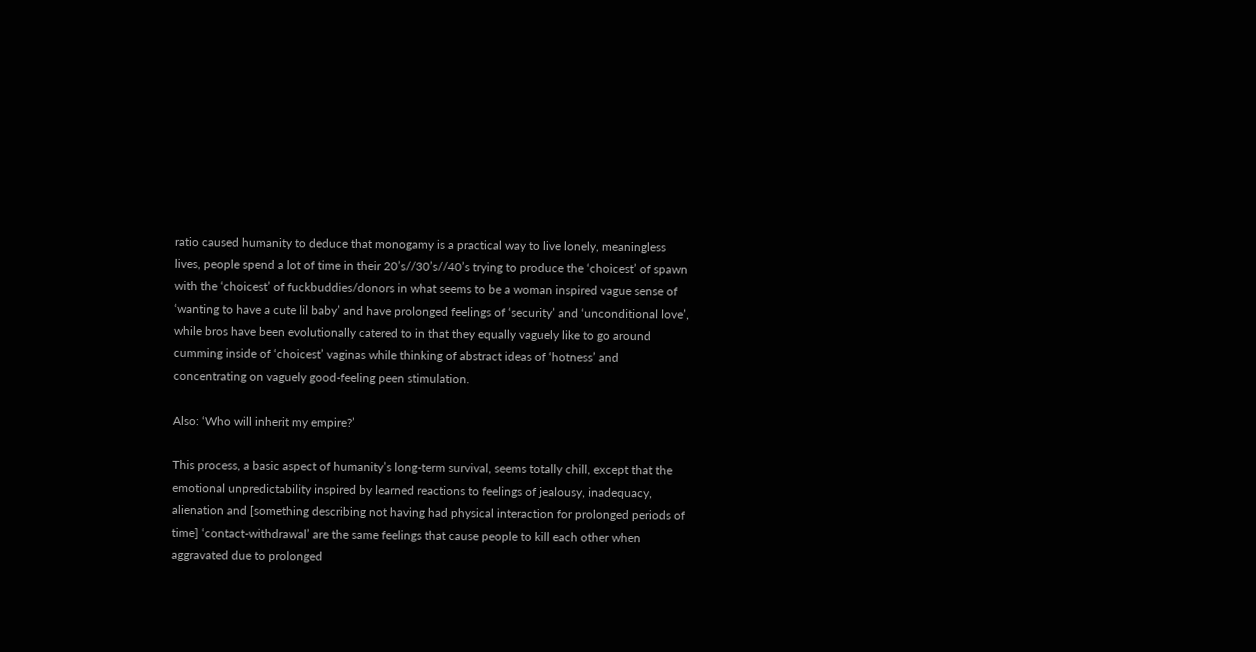ratio caused humanity to deduce that monogamy is a practical way to live lonely, meaningless lives, people spend a lot of time in their 20’s//30’s//40’s trying to produce the ‘choicest’ of spawn with the ‘choicest’ of fuckbuddies/donors in what seems to be a woman inspired vague sense of ‘wanting to have a cute lil baby’ and have prolonged feelings of ‘security’ and ‘unconditional love’, while bros have been evolutionally catered to in that they equally vaguely like to go around cumming inside of ‘choicest’ vaginas while thinking of abstract ideas of ‘hotness’ and concentrating on vaguely good-feeling peen stimulation.

Also: ‘Who will inherit my empire?’

This process, a basic aspect of humanity’s long-term survival, seems totally chill, except that the emotional unpredictability inspired by learned reactions to feelings of jealousy, inadequacy, alienation and [something describing not having had physical interaction for prolonged periods of time] ‘contact-withdrawal’ are the same feelings that cause people to kill each other when aggravated due to prolonged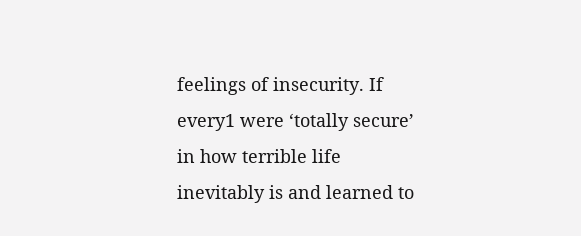feelings of insecurity. If every1 were ‘totally secure’ in how terrible life inevitably is and learned to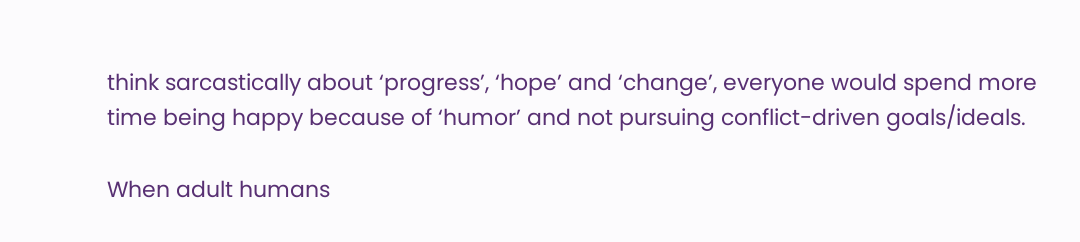think sarcastically about ‘progress’, ‘hope’ and ‘change’, everyone would spend more time being happy because of ‘humor’ and not pursuing conflict-driven goals/ideals.

When adult humans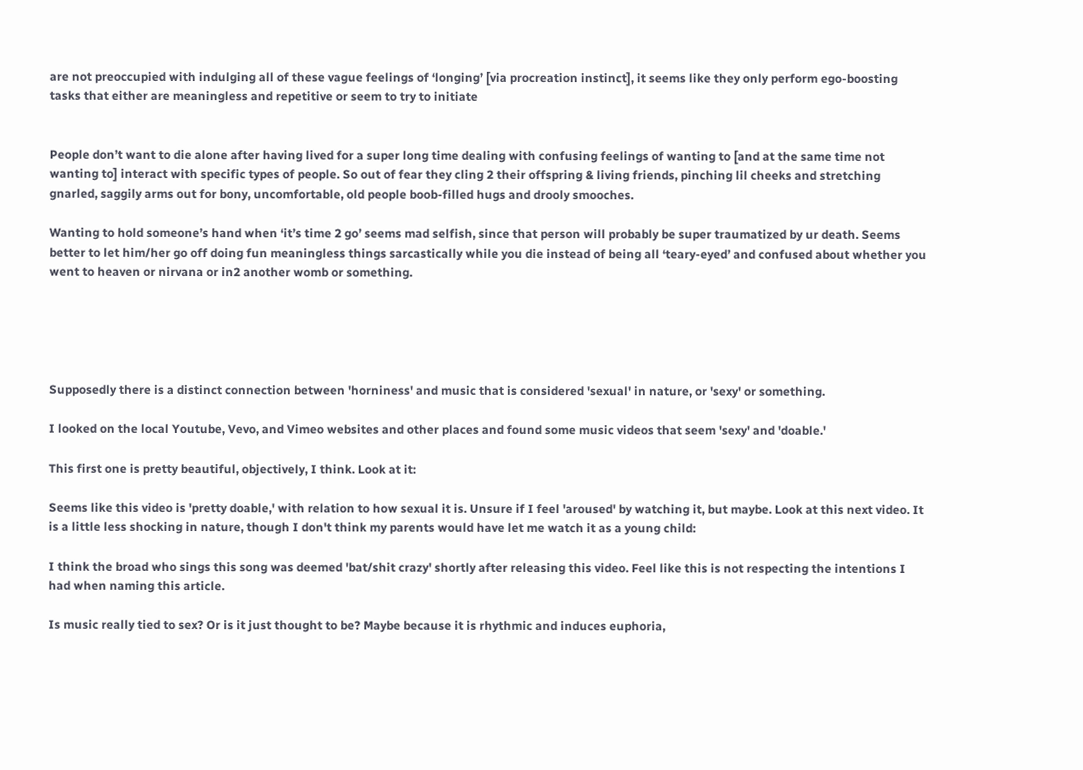are not preoccupied with indulging all of these vague feelings of ‘longing’ [via procreation instinct], it seems like they only perform ego-boosting tasks that either are meaningless and repetitive or seem to try to initiate


People don’t want to die alone after having lived for a super long time dealing with confusing feelings of wanting to [and at the same time not wanting to] interact with specific types of people. So out of fear they cling 2 their offspring & living friends, pinching lil cheeks and stretching gnarled, saggily arms out for bony, uncomfortable, old people boob-filled hugs and drooly smooches.

Wanting to hold someone’s hand when ‘it’s time 2 go’ seems mad selfish, since that person will probably be super traumatized by ur death. Seems better to let him/her go off doing fun meaningless things sarcastically while you die instead of being all ‘teary-eyed’ and confused about whether you went to heaven or nirvana or in2 another womb or something.





Supposedly there is a distinct connection between 'horniness' and music that is considered 'sexual' in nature, or 'sexy' or something.

I looked on the local Youtube, Vevo, and Vimeo websites and other places and found some music videos that seem 'sexy' and 'doable.'

This first one is pretty beautiful, objectively, I think. Look at it:

Seems like this video is 'pretty doable,' with relation to how sexual it is. Unsure if I feel 'aroused' by watching it, but maybe. Look at this next video. It is a little less shocking in nature, though I don't think my parents would have let me watch it as a young child:

I think the broad who sings this song was deemed 'bat/shit crazy' shortly after releasing this video. Feel like this is not respecting the intentions I had when naming this article.

Is music really tied to sex? Or is it just thought to be? Maybe because it is rhythmic and induces euphoria,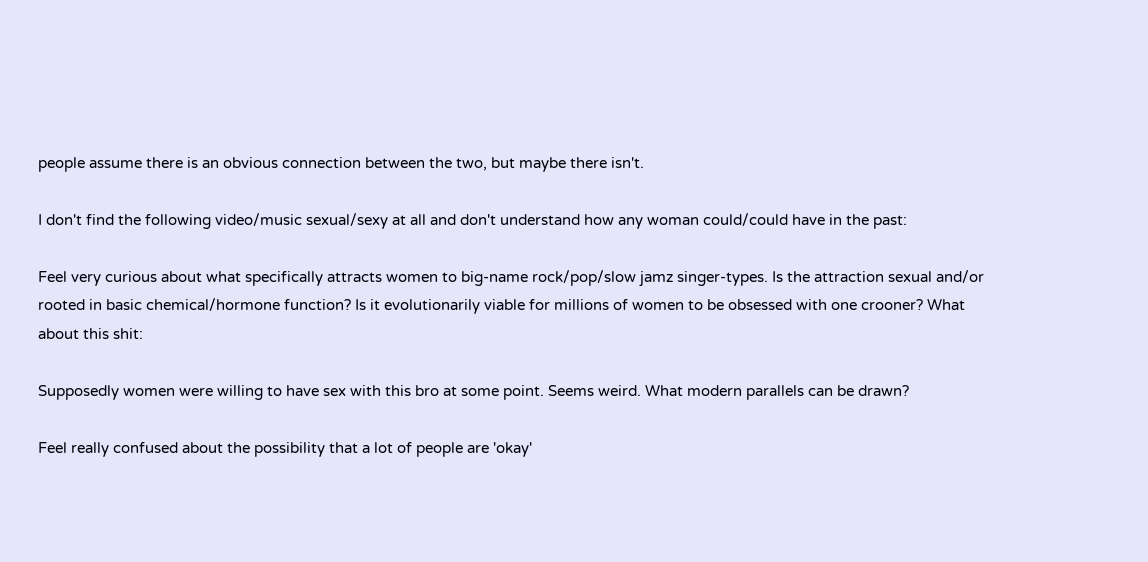people assume there is an obvious connection between the two, but maybe there isn't.

I don't find the following video/music sexual/sexy at all and don't understand how any woman could/could have in the past:

Feel very curious about what specifically attracts women to big-name rock/pop/slow jamz singer-types. Is the attraction sexual and/or rooted in basic chemical/hormone function? Is it evolutionarily viable for millions of women to be obsessed with one crooner? What about this shit:

Supposedly women were willing to have sex with this bro at some point. Seems weird. What modern parallels can be drawn?

Feel really confused about the possibility that a lot of people are 'okay'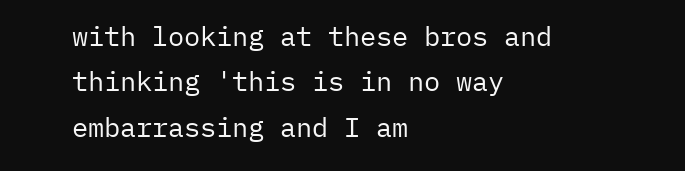with looking at these bros and thinking 'this is in no way embarrassing and I am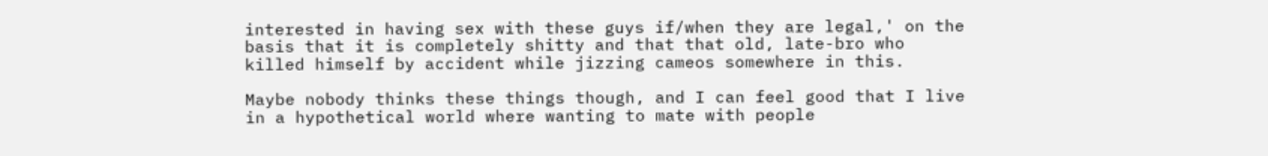interested in having sex with these guys if/when they are legal,' on the basis that it is completely shitty and that that old, late-bro who killed himself by accident while jizzing cameos somewhere in this.

Maybe nobody thinks these things though, and I can feel good that I live in a hypothetical world where wanting to mate with people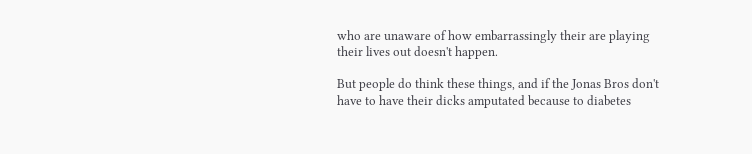who are unaware of how embarrassingly their are playing their lives out doesn't happen.

But people do think these things, and if the Jonas Bros don't have to have their dicks amputated because to diabetes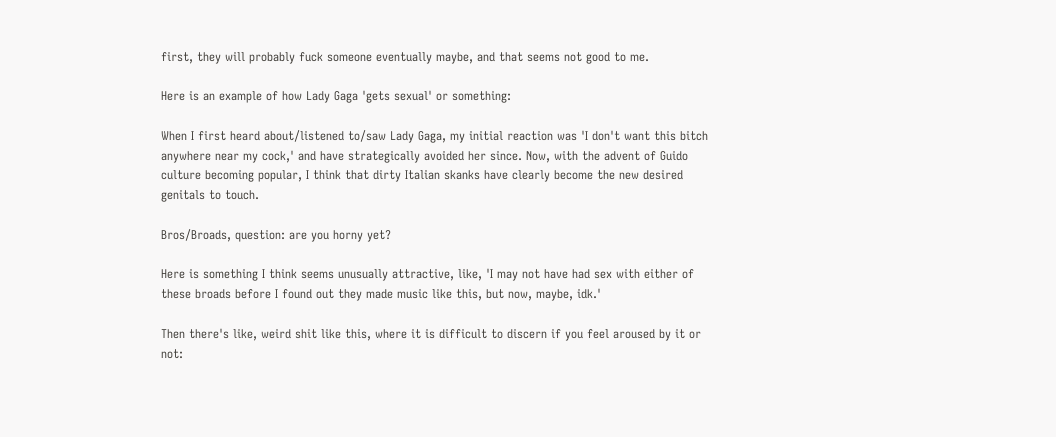first, they will probably fuck someone eventually maybe, and that seems not good to me.

Here is an example of how Lady Gaga 'gets sexual' or something:

When I first heard about/listened to/saw Lady Gaga, my initial reaction was 'I don't want this bitch anywhere near my cock,' and have strategically avoided her since. Now, with the advent of Guido culture becoming popular, I think that dirty Italian skanks have clearly become the new desired genitals to touch.

Bros/Broads, question: are you horny yet?

Here is something I think seems unusually attractive, like, 'I may not have had sex with either of these broads before I found out they made music like this, but now, maybe, idk.'

Then there's like, weird shit like this, where it is difficult to discern if you feel aroused by it or not: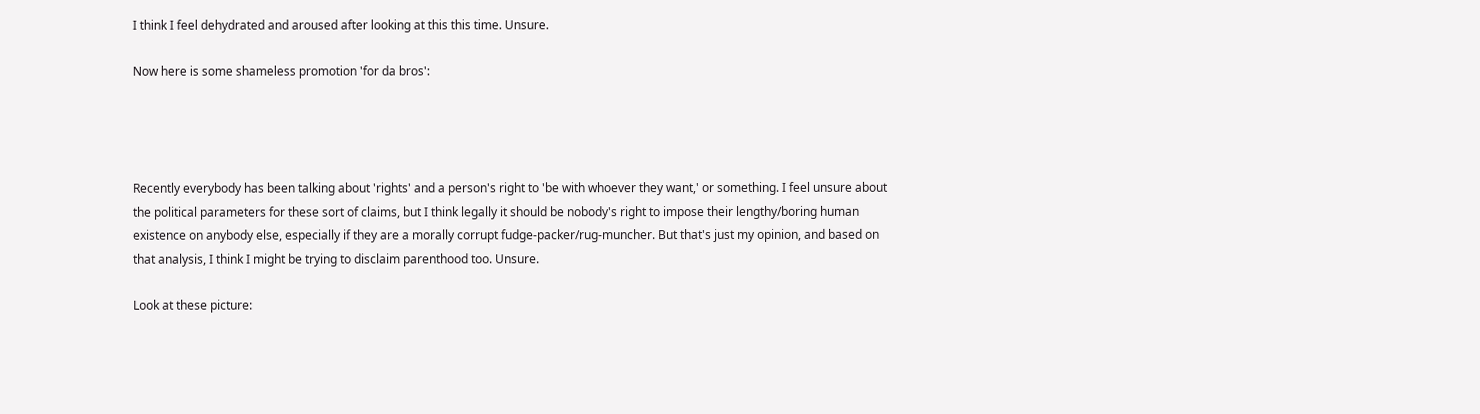I think I feel dehydrated and aroused after looking at this this time. Unsure.

Now here is some shameless promotion 'for da bros':




Recently everybody has been talking about 'rights' and a person's right to 'be with whoever they want,' or something. I feel unsure about the political parameters for these sort of claims, but I think legally it should be nobody's right to impose their lengthy/boring human existence on anybody else, especially if they are a morally corrupt fudge-packer/rug-muncher. But that's just my opinion, and based on that analysis, I think I might be trying to disclaim parenthood too. Unsure.

Look at these picture: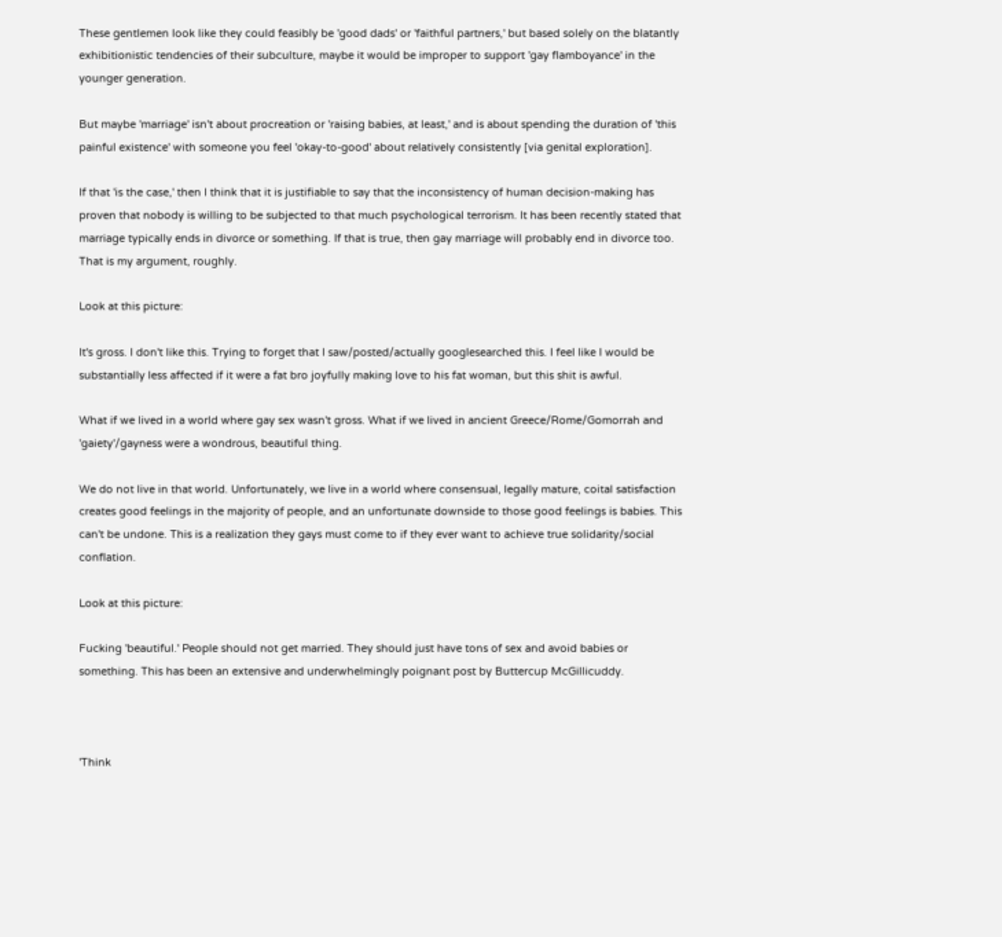These gentlemen look like they could feasibly be 'good dads' or 'faithful partners,' but based solely on the blatantly exhibitionistic tendencies of their subculture, maybe it would be improper to support 'gay flamboyance' in the younger generation.

But maybe 'marriage' isn't about procreation or 'raising babies, at least,' and is about spending the duration of 'this painful existence' with someone you feel 'okay-to-good' about relatively consistently [via genital exploration].

If that 'is the case,' then I think that it is justifiable to say that the inconsistency of human decision-making has proven that nobody is willing to be subjected to that much psychological terrorism. It has been recently stated that marriage typically ends in divorce or something. If that is true, then gay marriage will probably end in divorce too. That is my argument, roughly.

Look at this picture:

It's gross. I don't like this. Trying to forget that I saw/posted/actually googlesearched this. I feel like I would be substantially less affected if it were a fat bro joyfully making love to his fat woman, but this shit is awful.

What if we lived in a world where gay sex wasn't gross. What if we lived in ancient Greece/Rome/Gomorrah and 'gaiety'/gayness were a wondrous, beautiful thing.

We do not live in that world. Unfortunately, we live in a world where consensual, legally mature, coital satisfaction creates good feelings in the majority of people, and an unfortunate downside to those good feelings is babies. This can't be undone. This is a realization they gays must come to if they ever want to achieve true solidarity/social conflation.

Look at this picture:

Fucking 'beautiful.' People should not get married. They should just have tons of sex and avoid babies or something. This has been an extensive and underwhelmingly poignant post by Buttercup McGillicuddy.



'Think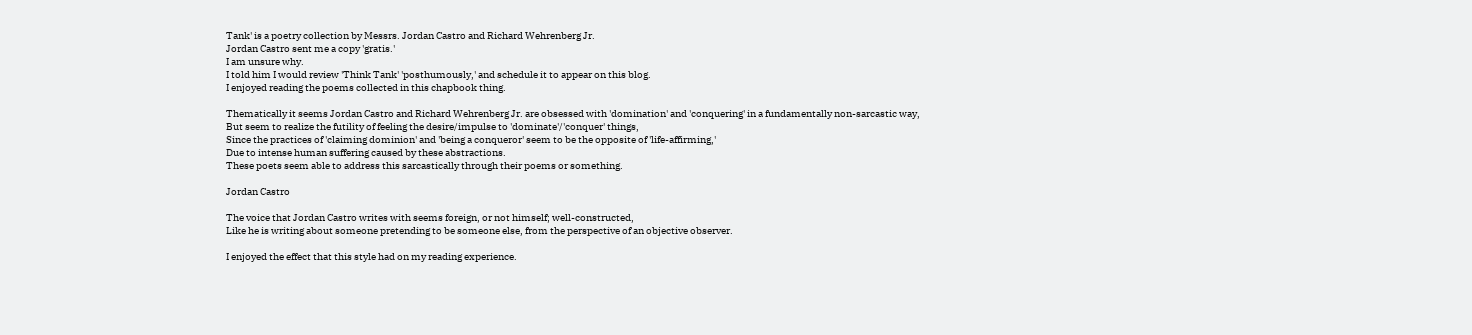Tank' is a poetry collection by Messrs. Jordan Castro and Richard Wehrenberg Jr.
Jordan Castro sent me a copy 'gratis.'
I am unsure why.
I told him I would review 'Think Tank' 'posthumously,' and schedule it to appear on this blog.
I enjoyed reading the poems collected in this chapbook thing.

Thematically it seems Jordan Castro and Richard Wehrenberg Jr. are obsessed with 'domination' and 'conquering' in a fundamentally non-sarcastic way,
But seem to realize the futility of feeling the desire/impulse to 'dominate'/'conquer' things,
Since the practices of 'claiming dominion' and 'being a conqueror' seem to be the opposite of 'life-affirming,'
Due to intense human suffering caused by these abstractions.
These poets seem able to address this sarcastically through their poems or something.

Jordan Castro

The voice that Jordan Castro writes with seems foreign, or not himself; well-constructed,
Like he is writing about someone pretending to be someone else, from the perspective of an objective observer.

I enjoyed the effect that this style had on my reading experience.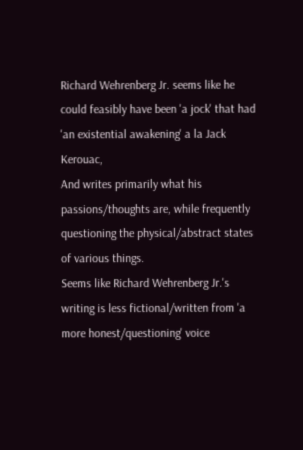Richard Wehrenberg Jr. seems like he could feasibly have been 'a jock' that had 'an existential awakening' a la Jack Kerouac,
And writes primarily what his passions/thoughts are, while frequently questioning the physical/abstract states of various things.
Seems like Richard Wehrenberg Jr.'s writing is less fictional/written from 'a more honest/questioning' voice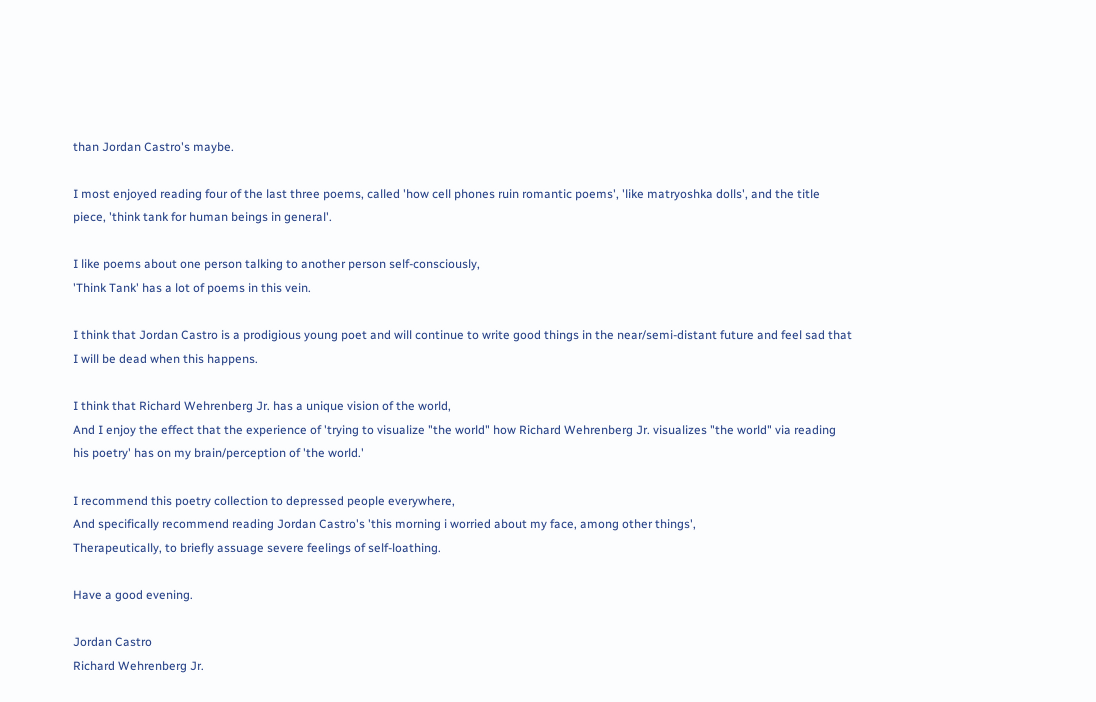than Jordan Castro's maybe.

I most enjoyed reading four of the last three poems, called 'how cell phones ruin romantic poems', 'like matryoshka dolls', and the title piece, 'think tank for human beings in general'.

I like poems about one person talking to another person self-consciously,
'Think Tank' has a lot of poems in this vein.

I think that Jordan Castro is a prodigious young poet and will continue to write good things in the near/semi-distant future and feel sad that I will be dead when this happens.

I think that Richard Wehrenberg Jr. has a unique vision of the world,
And I enjoy the effect that the experience of 'trying to visualize "the world" how Richard Wehrenberg Jr. visualizes "the world" via reading his poetry' has on my brain/perception of 'the world.'

I recommend this poetry collection to depressed people everywhere,
And specifically recommend reading Jordan Castro's 'this morning i worried about my face, among other things',
Therapeutically, to briefly assuage severe feelings of self-loathing.

Have a good evening.

Jordan Castro
Richard Wehrenberg Jr.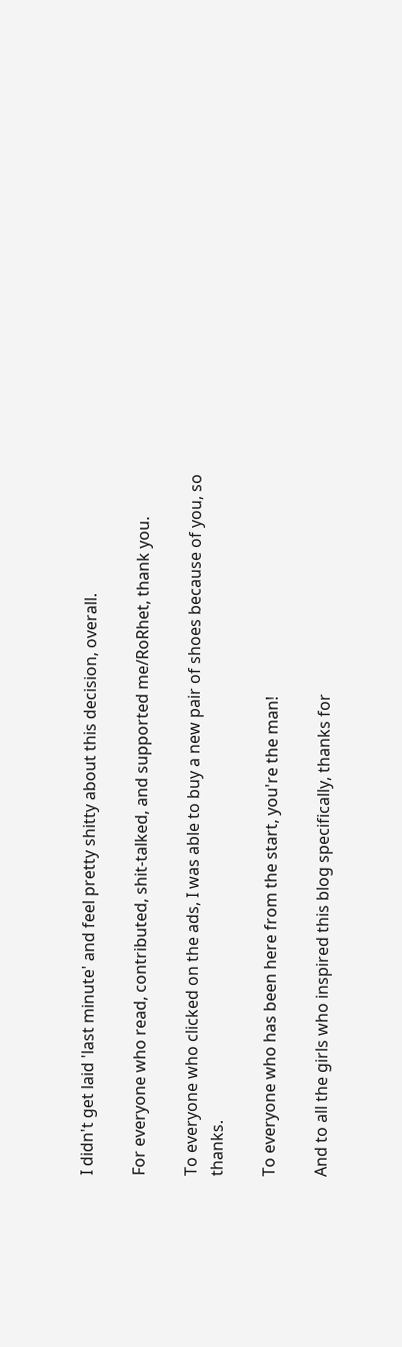I didn't get laid 'last minute' and feel pretty shitty about this decision, overall.

For everyone who read, contributed, shit-talked, and supported me/RoRhet, thank you.

To everyone who clicked on the ads, I was able to buy a new pair of shoes because of you, so thanks.

To everyone who has been here from the start, you're the man!

And to all the girls who inspired this blog specifically, thanks for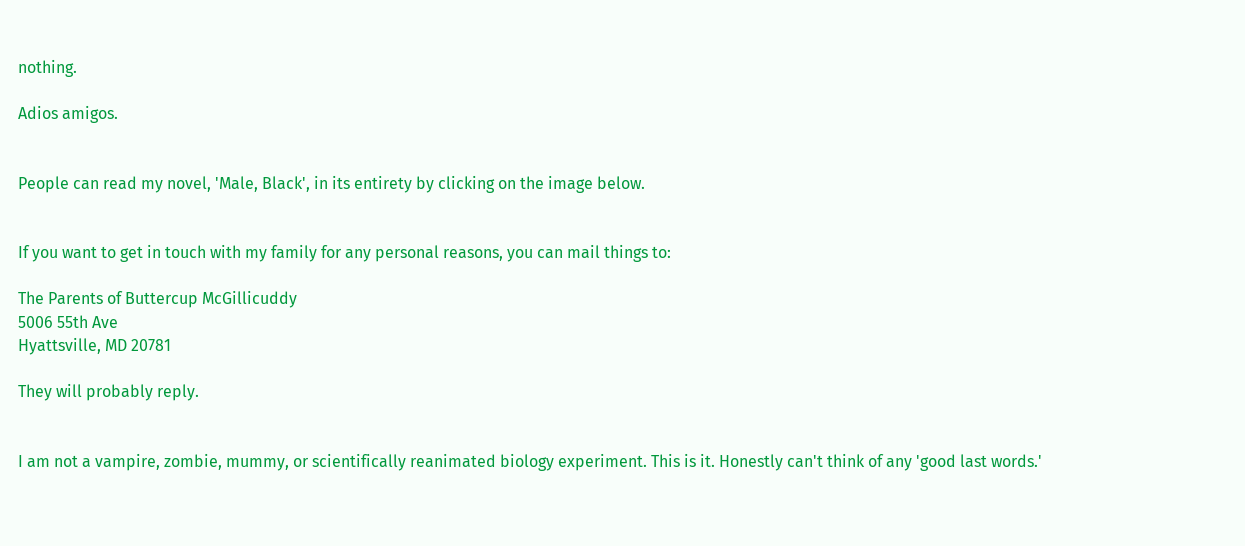nothing.

Adios amigos.


People can read my novel, 'Male, Black', in its entirety by clicking on the image below.


If you want to get in touch with my family for any personal reasons, you can mail things to:

The Parents of Buttercup McGillicuddy
5006 55th Ave
Hyattsville, MD 20781

They will probably reply.


I am not a vampire, zombie, mummy, or scientifically reanimated biology experiment. This is it. Honestly can't think of any 'good last words.'